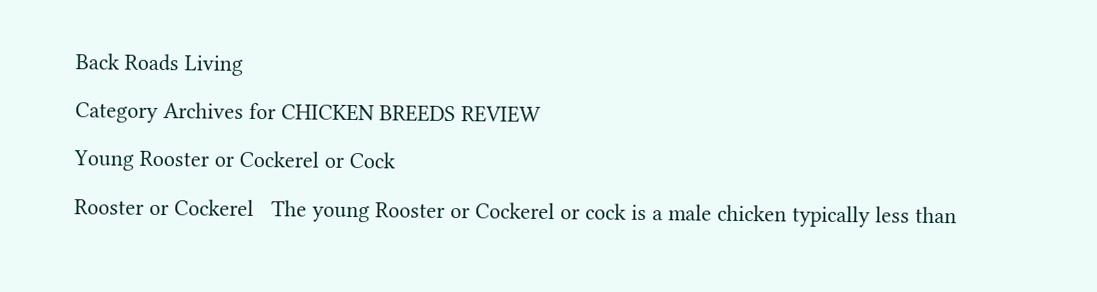Back Roads Living

Category Archives for CHICKEN BREEDS REVIEW

Young Rooster or Cockerel or Cock

Rooster or Cockerel   The young Rooster or Cockerel or cock is a male chicken typically less than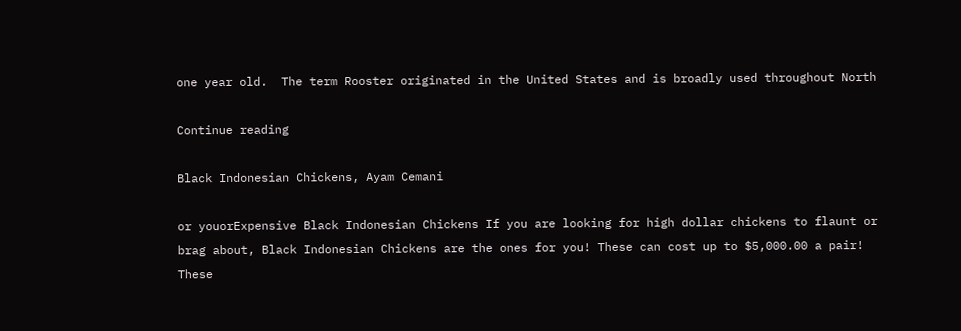one year old.  The term Rooster originated in the United States and is broadly used throughout North

Continue reading

Black Indonesian Chickens, Ayam Cemani

or youorExpensive Black Indonesian Chickens If you are looking for high dollar chickens to flaunt or brag about, Black Indonesian Chickens are the ones for you! These can cost up to $5,000.00 a pair! These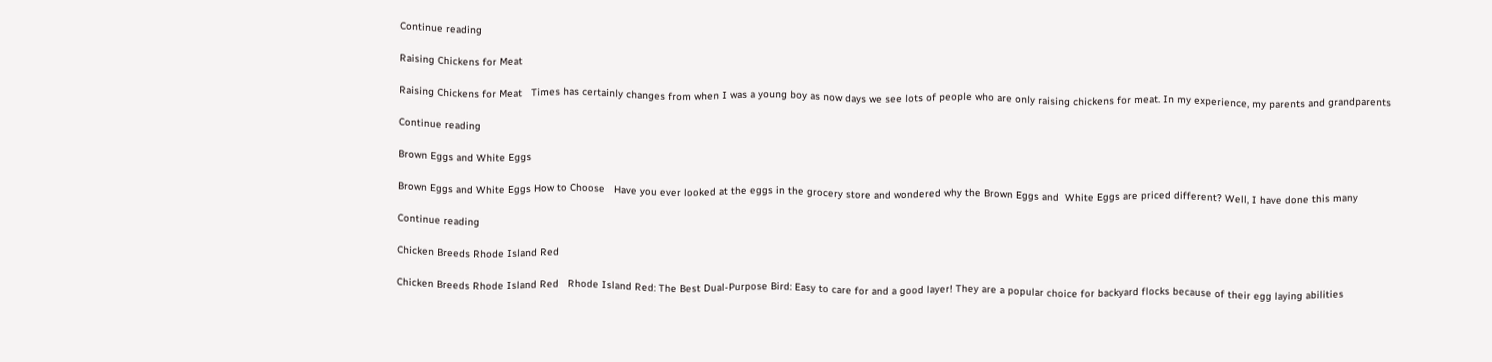Continue reading

Raising Chickens for Meat

Raising Chickens for Meat   Times has certainly changes from when I was a young boy as now days we see lots of people who are only raising chickens for meat. In my experience, my parents and grandparents

Continue reading

Brown Eggs and White Eggs

Brown Eggs and White Eggs How to Choose   Have you ever looked at the eggs in the grocery store and wondered why the Brown Eggs and  White Eggs are priced different? Well, I have done this many

Continue reading

Chicken Breeds Rhode Island Red

Chicken Breeds Rhode Island Red   Rhode Island Red: The Best Dual-Purpose Bird: Easy to care for and a good layer! They are a popular choice for backyard flocks because of their egg laying abilities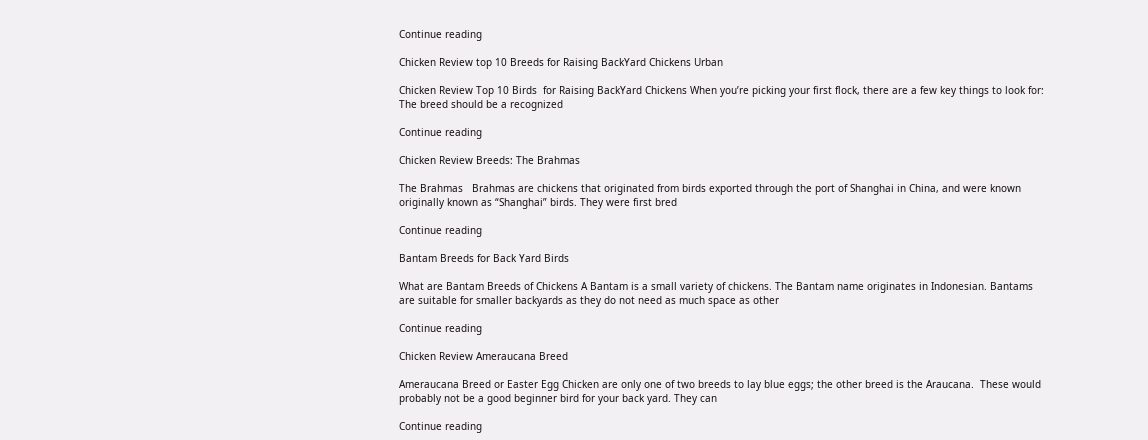Continue reading

Chicken Review top 10 Breeds for Raising BackYard Chickens Urban

Chicken Review Top 10 Birds  for Raising BackYard Chickens When you’re picking your first flock, there are a few key things to look for: The breed should be a recognized

Continue reading

Chicken Review Breeds: The Brahmas

The Brahmas   Brahmas are chickens that originated from birds exported through the port of Shanghai in China, and were known originally known as “Shanghai” birds. They were first bred

Continue reading

Bantam Breeds for Back Yard Birds

What are Bantam Breeds of Chickens A Bantam is a small variety of chickens. The Bantam name originates in Indonesian. Bantams are suitable for smaller backyards as they do not need as much space as other

Continue reading

Chicken Review Ameraucana Breed

Ameraucana Breed or Easter Egg Chicken are only one of two breeds to lay blue eggs; the other breed is the Araucana.  These would probably not be a good beginner bird for your back yard. They can

Continue reading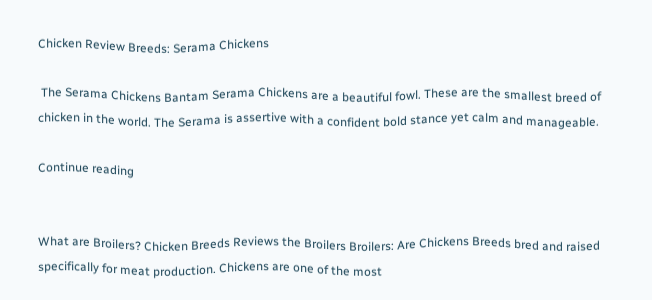Chicken Review Breeds: Serama Chickens

 The Serama Chickens Bantam Serama Chickens are a beautiful fowl. These are the smallest breed of chicken in the world. The Serama is assertive with a confident bold stance yet calm and manageable.

Continue reading


What are Broilers? Chicken Breeds Reviews the Broilers Broilers: Are Chickens Breeds bred and raised specifically for meat production. Chickens are one of the most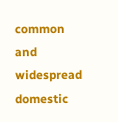common and widespread domestic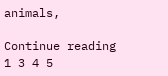animals,

Continue reading
1 3 4 5